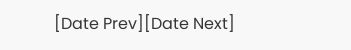[Date Prev][Date Next]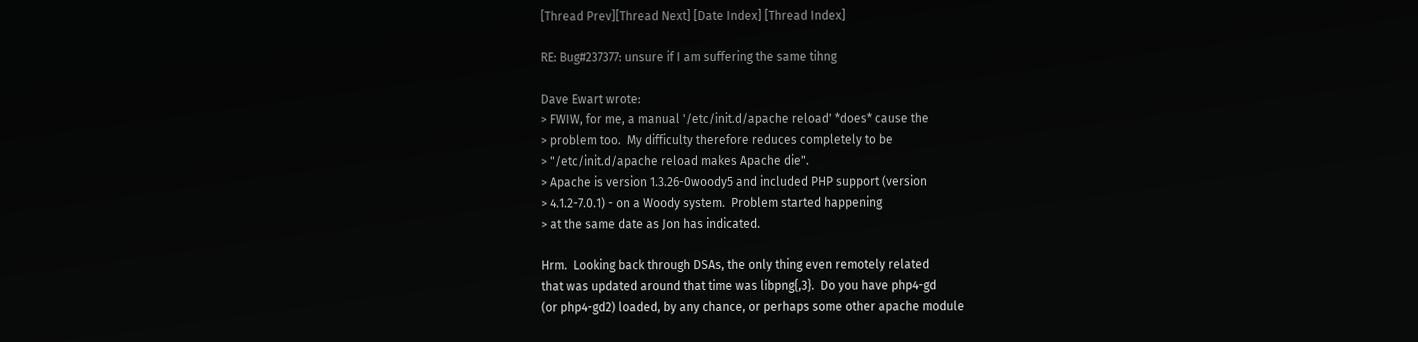[Thread Prev][Thread Next] [Date Index] [Thread Index]

RE: Bug#237377: unsure if I am suffering the same tihng

Dave Ewart wrote:
> FWIW, for me, a manual '/etc/init.d/apache reload' *does* cause the
> problem too.  My difficulty therefore reduces completely to be
> "/etc/init.d/apache reload makes Apache die".
> Apache is version 1.3.26-0woody5 and included PHP support (version
> 4.1.2-7.0.1) - on a Woody system.  Problem started happening
> at the same date as Jon has indicated.

Hrm.  Looking back through DSAs, the only thing even remotely related
that was updated around that time was libpng{,3}.  Do you have php4-gd
(or php4-gd2) loaded, by any chance, or perhaps some other apache module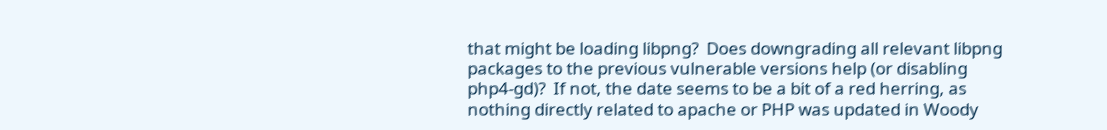that might be loading libpng?  Does downgrading all relevant libpng
packages to the previous vulnerable versions help (or disabling
php4-gd)?  If not, the date seems to be a bit of a red herring, as
nothing directly related to apache or PHP was updated in Woody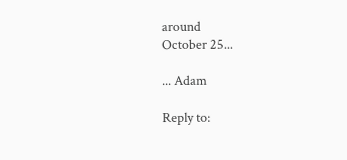around
October 25...

... Adam

Reply to: